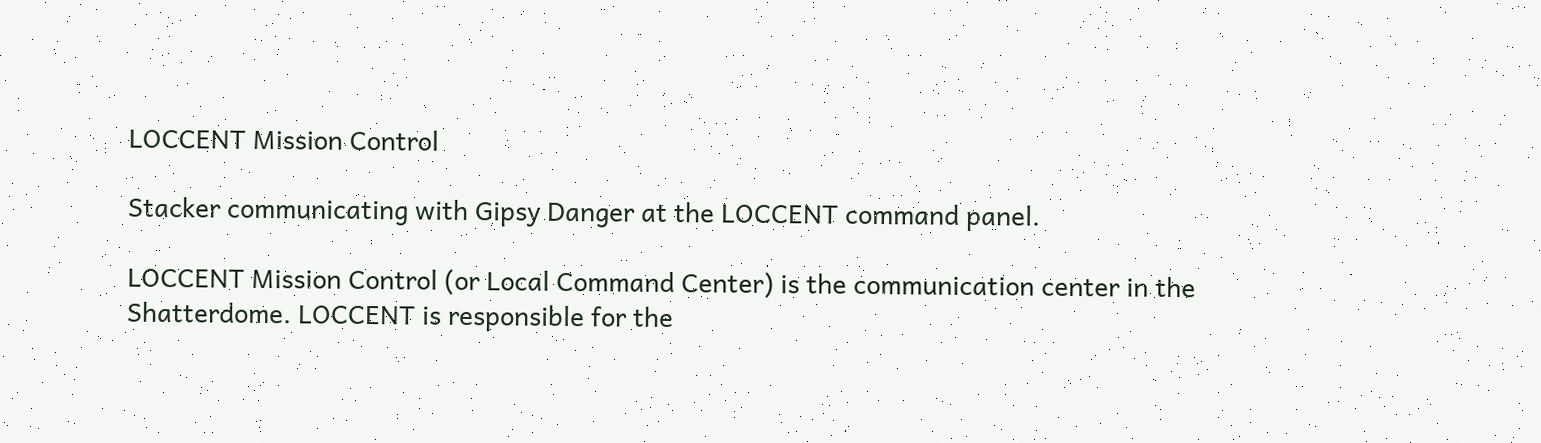LOCCENT Mission Control

Stacker communicating with Gipsy Danger at the LOCCENT command panel.

LOCCENT Mission Control (or Local Command Center) is the communication center in the Shatterdome. LOCCENT is responsible for the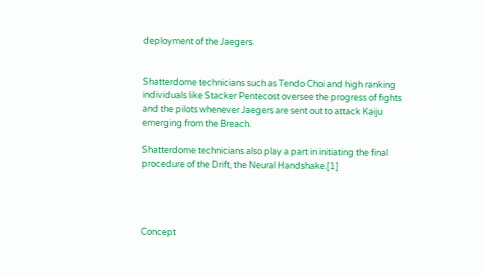deployment of the Jaegers.


Shatterdome technicians such as Tendo Choi and high ranking individuals like Stacker Pentecost oversee the progress of fights and the pilots whenever Jaegers are sent out to attack Kaiju emerging from the Breach.

Shatterdome technicians also play a part in initiating the final procedure of the Drift, the Neural Handshake.[1]




Concept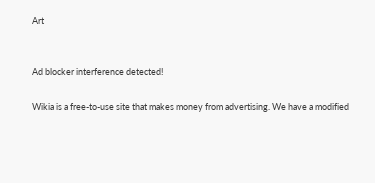Art


Ad blocker interference detected!

Wikia is a free-to-use site that makes money from advertising. We have a modified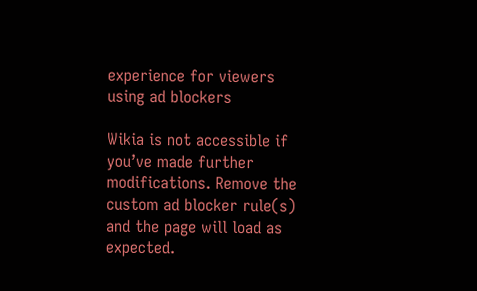experience for viewers using ad blockers

Wikia is not accessible if you’ve made further modifications. Remove the custom ad blocker rule(s) and the page will load as expected.